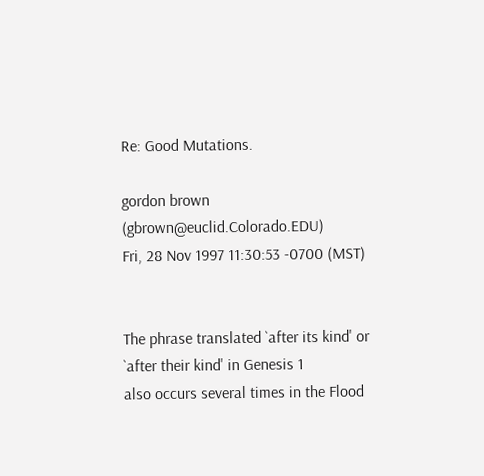Re: Good Mutations.

gordon brown (gbrown@euclid.Colorado.EDU)
Fri, 28 Nov 1997 11:30:53 -0700 (MST)


The phrase translated `after its kind' or `after their kind' in Genesis 1
also occurs several times in the Flood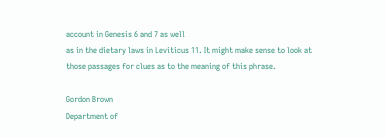account in Genesis 6 and 7 as well
as in the dietary laws in Leviticus 11. It might make sense to look at
those passages for clues as to the meaning of this phrase.

Gordon Brown
Department of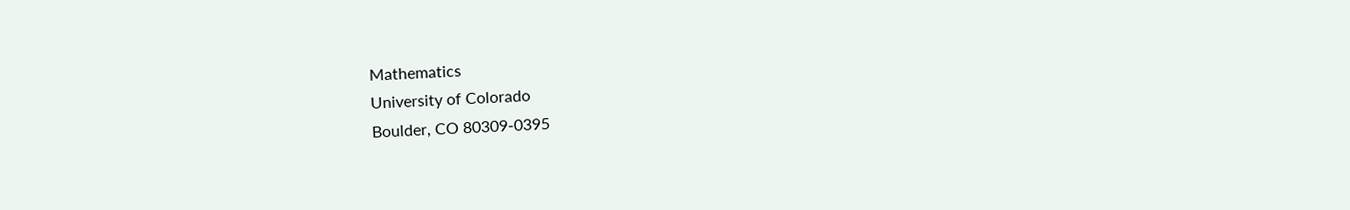Mathematics
University of Colorado
Boulder, CO 80309-0395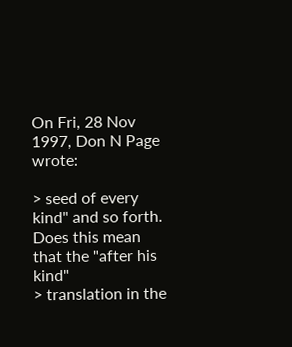On Fri, 28 Nov 1997, Don N Page wrote:

> seed of every kind" and so forth. Does this mean that the "after his kind"
> translation in the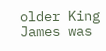older King James was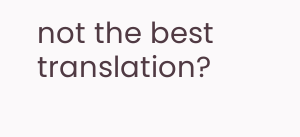not the best translation?